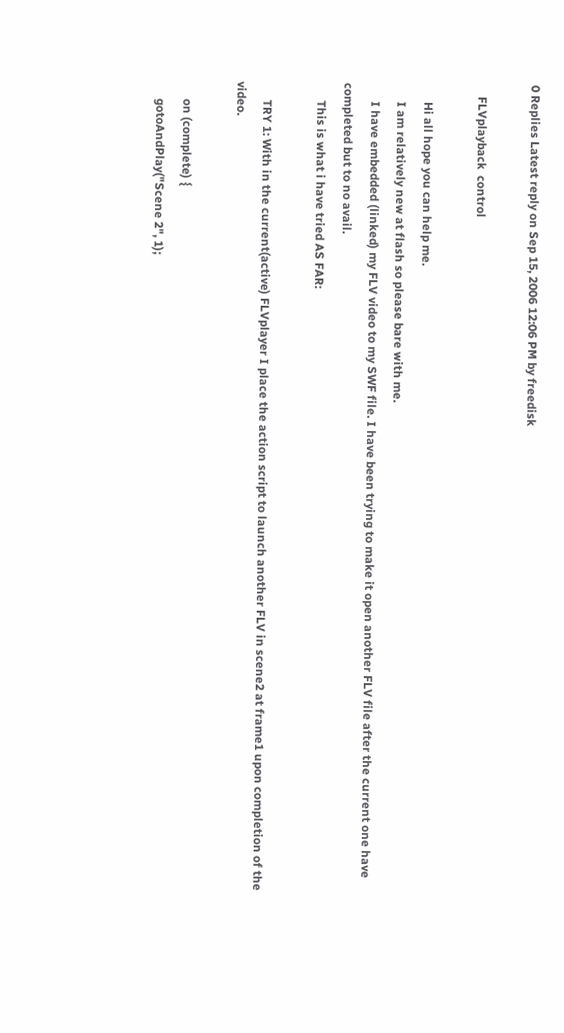0 Replies Latest reply on Sep 15, 2006 12:06 PM by freedisk

    FLVplayback  control

      Hi all hope you can help me.
      I am relatively new at flash so please bare with me.
      I have embedded (linked) my FLV video to my SWF file. I have been trying to make it open another FLV file after the current one have completed but to no avail.
      This is what i have tried AS FAR:

      TRY 1: With in the current(active) FLVplayer I place the action script to launch another FLV in scene2 at frame1 upon completion of the video.

      on (complete) {
      gotoAndPlay("Scene 2", 1);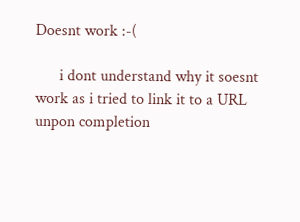Doesnt work :-(

      i dont understand why it soesnt work as i tried to link it to a URL unpon completion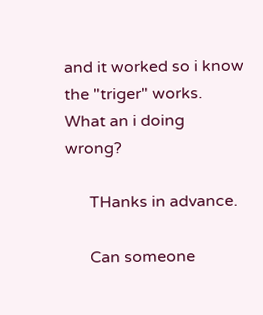and it worked so i know the "triger" works. What an i doing wrong?

      THanks in advance.

      Can someone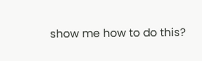show me how to do this?